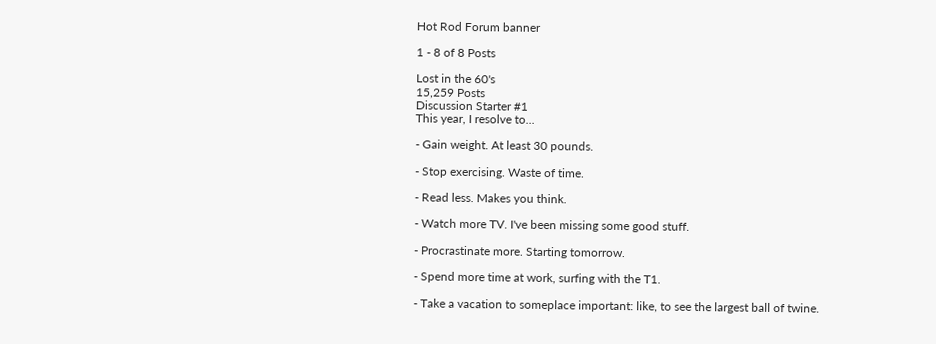Hot Rod Forum banner

1 - 8 of 8 Posts

Lost in the 60's
15,259 Posts
Discussion Starter #1
This year, I resolve to...

- Gain weight. At least 30 pounds.

- Stop exercising. Waste of time.

- Read less. Makes you think.

- Watch more TV. I've been missing some good stuff.

- Procrastinate more. Starting tomorrow.

- Spend more time at work, surfing with the T1.

- Take a vacation to someplace important: like, to see the largest ball of twine.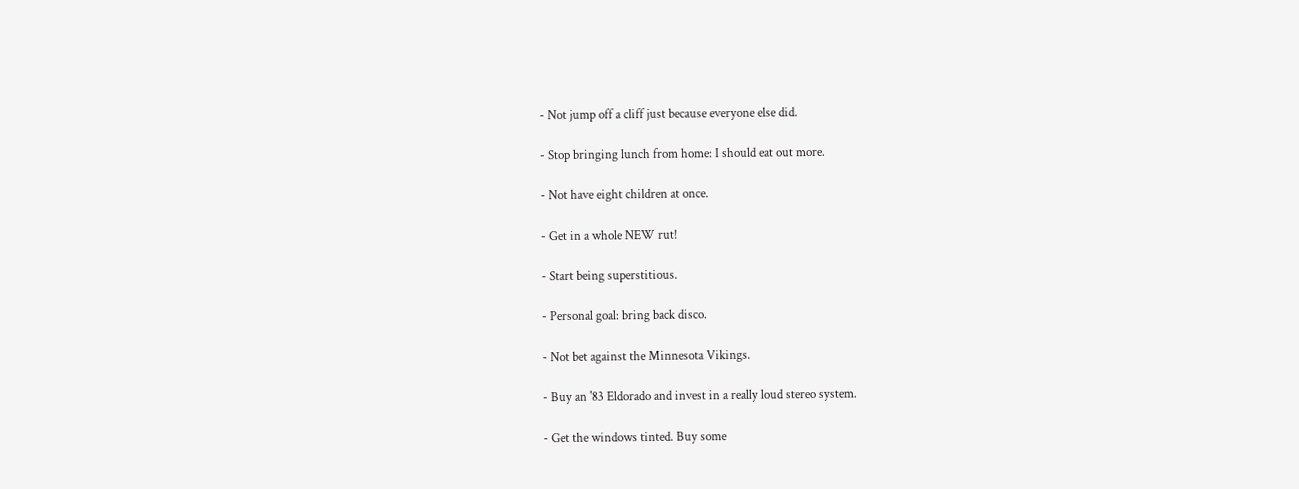- Not jump off a cliff just because everyone else did.

- Stop bringing lunch from home: I should eat out more.

- Not have eight children at once.

- Get in a whole NEW rut!

- Start being superstitious.

- Personal goal: bring back disco.

- Not bet against the Minnesota Vikings.

- Buy an '83 Eldorado and invest in a really loud stereo system.

- Get the windows tinted. Buy some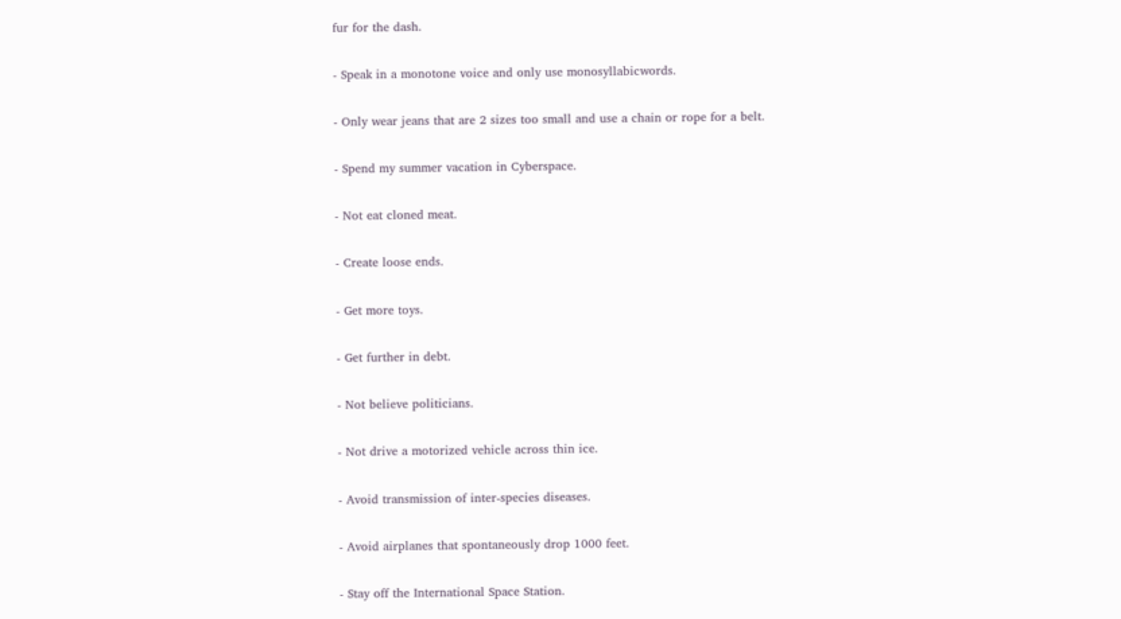fur for the dash.

- Speak in a monotone voice and only use monosyllabicwords.

- Only wear jeans that are 2 sizes too small and use a chain or rope for a belt.

- Spend my summer vacation in Cyberspace.

- Not eat cloned meat.

- Create loose ends.

- Get more toys.

- Get further in debt.

- Not believe politicians.

- Not drive a motorized vehicle across thin ice.

- Avoid transmission of inter-species diseases.

- Avoid airplanes that spontaneously drop 1000 feet.

- Stay off the International Space Station.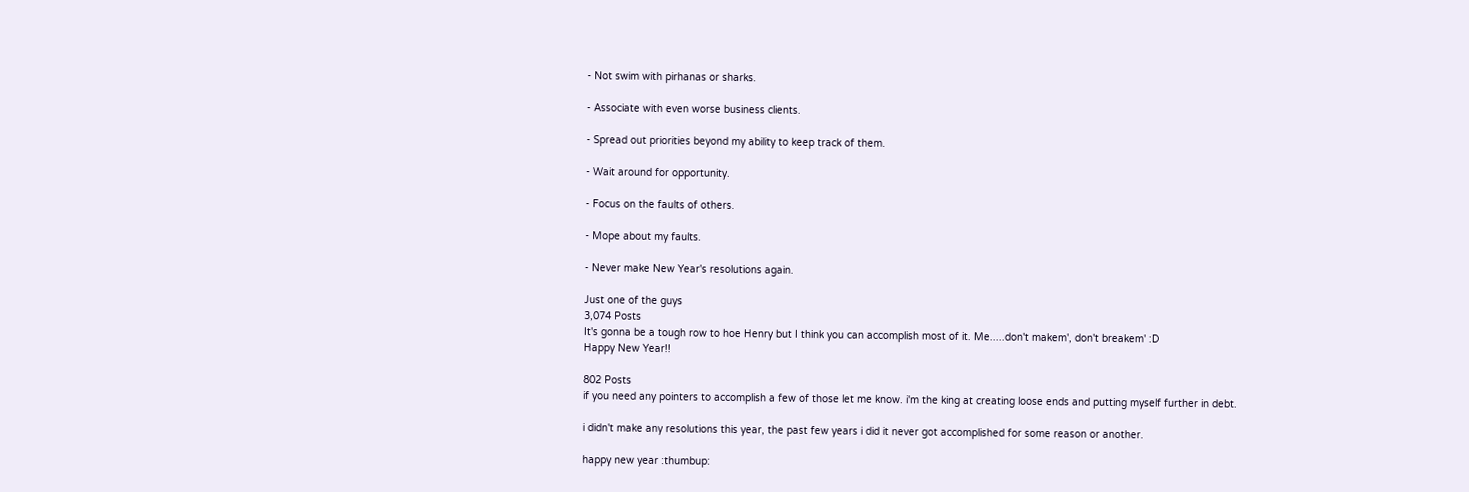- Not swim with pirhanas or sharks.

- Associate with even worse business clients.

- Spread out priorities beyond my ability to keep track of them.

- Wait around for opportunity.

- Focus on the faults of others.

- Mope about my faults.

- Never make New Year's resolutions again.

Just one of the guys
3,074 Posts
It's gonna be a tough row to hoe Henry but I think you can accomplish most of it. Me.....don't makem', don't breakem' :D
Happy New Year!!

802 Posts
if you need any pointers to accomplish a few of those let me know. i'm the king at creating loose ends and putting myself further in debt.

i didn't make any resolutions this year, the past few years i did it never got accomplished for some reason or another.

happy new year :thumbup: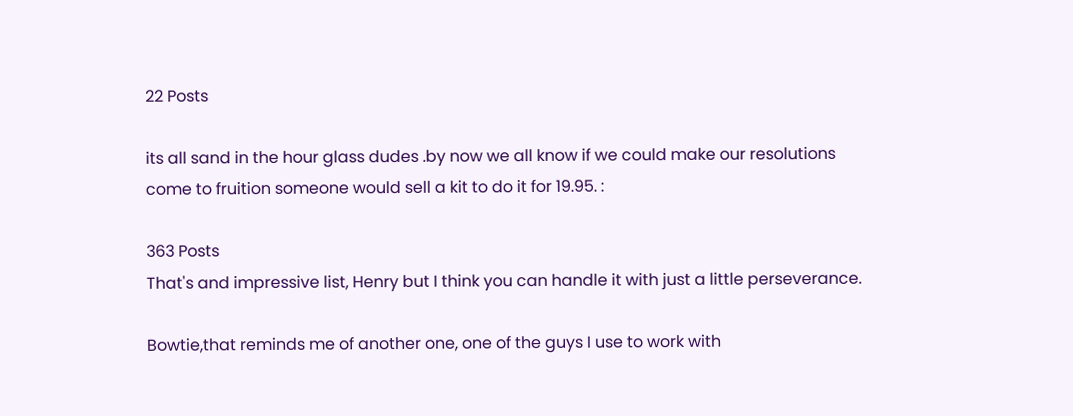22 Posts

its all sand in the hour glass dudes .by now we all know if we could make our resolutions come to fruition someone would sell a kit to do it for 19.95. :

363 Posts
That's and impressive list, Henry but I think you can handle it with just a little perseverance.

Bowtie,that reminds me of another one, one of the guys I use to work with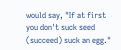would say, "If at first you don't suck seed (succeed) suck an egg."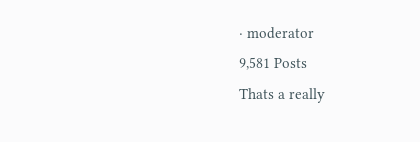· moderator
9,581 Posts
Thats a really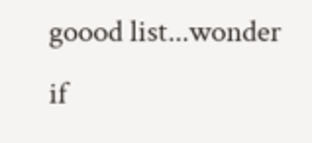goood list...wonder if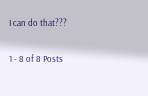I can do that???

1 - 8 of 8 Posts